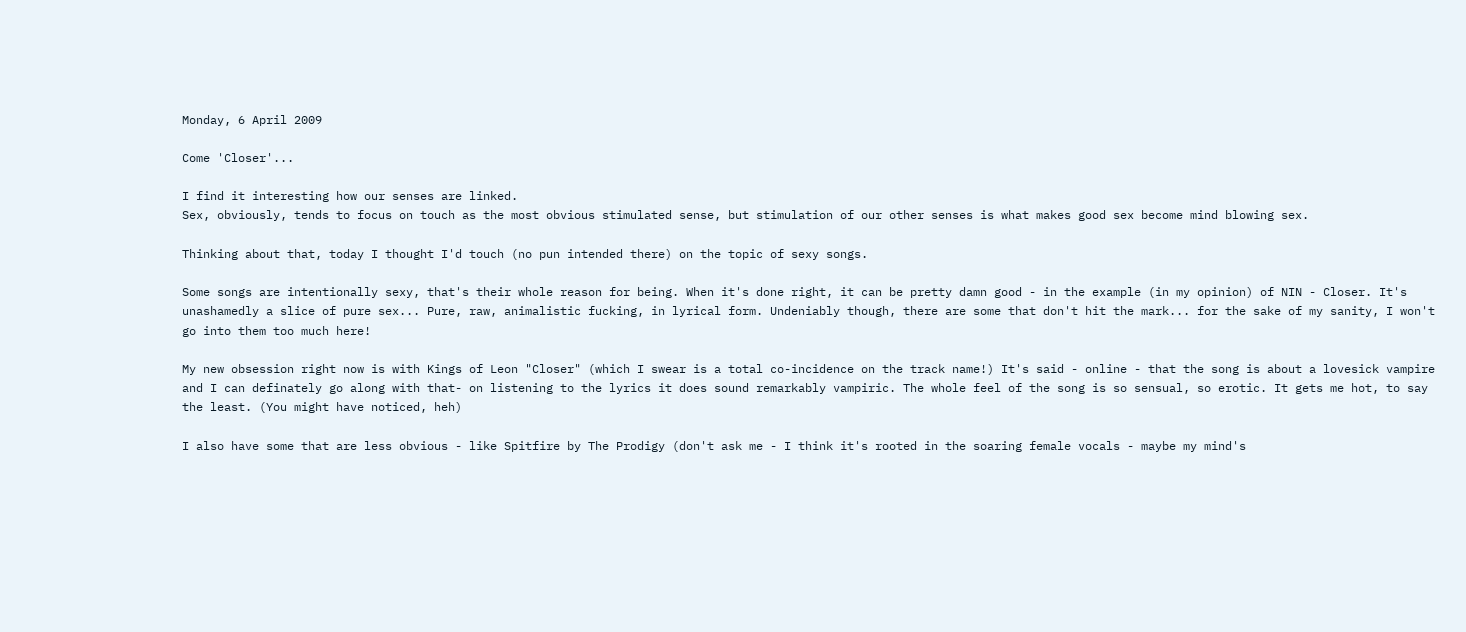Monday, 6 April 2009

Come 'Closer'...

I find it interesting how our senses are linked.
Sex, obviously, tends to focus on touch as the most obvious stimulated sense, but stimulation of our other senses is what makes good sex become mind blowing sex.

Thinking about that, today I thought I'd touch (no pun intended there) on the topic of sexy songs.

Some songs are intentionally sexy, that's their whole reason for being. When it's done right, it can be pretty damn good - in the example (in my opinion) of NIN - Closer. It's unashamedly a slice of pure sex... Pure, raw, animalistic fucking, in lyrical form. Undeniably though, there are some that don't hit the mark... for the sake of my sanity, I won't go into them too much here!

My new obsession right now is with Kings of Leon "Closer" (which I swear is a total co-incidence on the track name!) It's said - online - that the song is about a lovesick vampire and I can definately go along with that- on listening to the lyrics it does sound remarkably vampiric. The whole feel of the song is so sensual, so erotic. It gets me hot, to say the least. (You might have noticed, heh)

I also have some that are less obvious - like Spitfire by The Prodigy (don't ask me - I think it's rooted in the soaring female vocals - maybe my mind's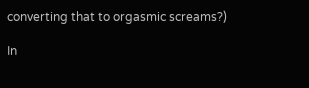converting that to orgasmic screams?)

In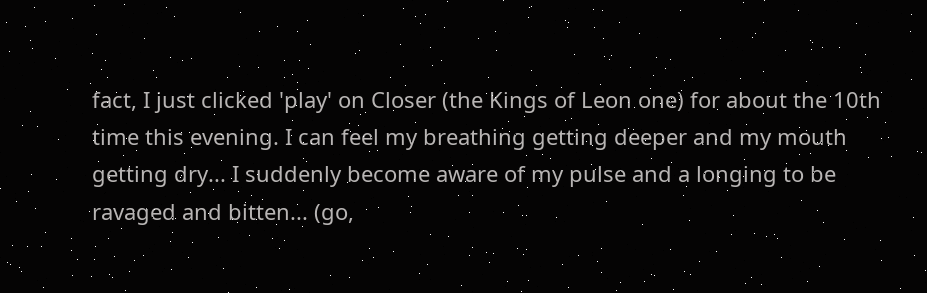fact, I just clicked 'play' on Closer (the Kings of Leon one) for about the 10th time this evening. I can feel my breathing getting deeper and my mouth getting dry... I suddenly become aware of my pulse and a longing to be ravaged and bitten... (go,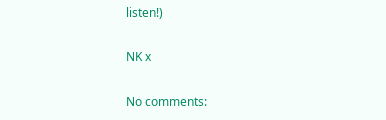listen!)

NK x

No comments: